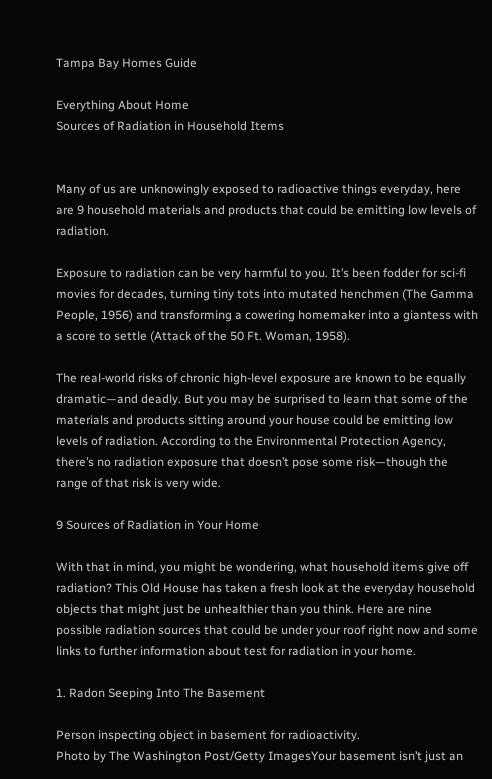Tampa Bay Homes Guide

Everything About Home
Sources of Radiation in Household Items


Many of us are unknowingly exposed to radioactive things everyday, here are 9 household materials and products that could be emitting low levels of radiation.

Exposure to radiation can be very harmful to you. It’s been fodder for sci-fi movies for decades, turning tiny tots into mutated henchmen (The Gamma People, 1956) and transforming a cowering homemaker into a giantess with a score to settle (Attack of the 50 Ft. Woman, 1958).

The real-world risks of chronic high-level exposure are known to be equally dramatic—and deadly. But you may be surprised to learn that some of the materials and products sitting around your house could be emitting low levels of radiation. According to the Environmental Protection Agency, there’s no radiation exposure that doesn’t pose some risk—though the range of that risk is very wide.

9 Sources of Radiation in Your Home

With that in mind, you might be wondering, what household items give off radiation? This Old House has taken a fresh look at the everyday household objects that might just be unhealthier than you think. Here are nine possible radiation sources that could be under your roof right now and some links to further information about test for radiation in your home.

1. Radon Seeping Into The Basement

Person inspecting object in basement for radioactivity.
Photo by The Washington Post/Getty ImagesYour basement isn’t just an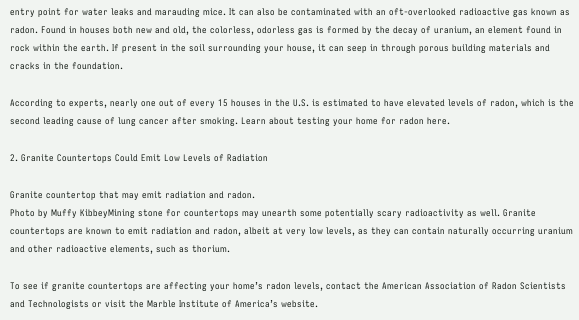entry point for water leaks and marauding mice. It can also be contaminated with an oft-overlooked radioactive gas known as radon. Found in houses both new and old, the colorless, odorless gas is formed by the decay of uranium, an element found in rock within the earth. If present in the soil surrounding your house, it can seep in through porous building materials and cracks in the foundation.

According to experts, nearly one out of every 15 houses in the U.S. is estimated to have elevated levels of radon, which is the second leading cause of lung cancer after smoking. Learn about testing your home for radon here.

2. Granite Countertops Could Emit Low Levels of Radiation

Granite countertop that may emit radiation and radon.
Photo by Muffy KibbeyMining stone for countertops may unearth some potentially scary radioactivity as well. Granite countertops are known to emit radiation and radon, albeit at very low levels, as they can contain naturally occurring uranium and other radioactive elements, such as thorium.

To see if granite countertops are affecting your home’s radon levels, contact the American Association of Radon Scientists and Technologists or visit the Marble Institute of America’s website.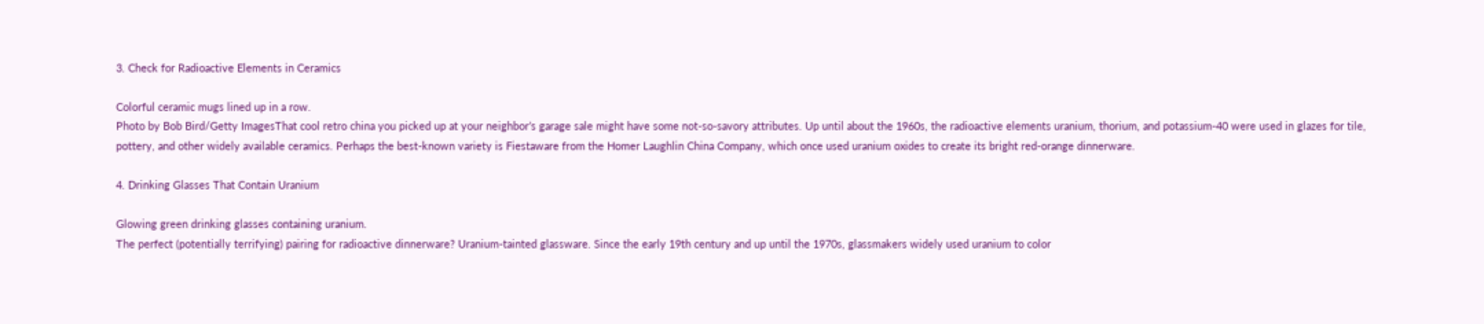3. Check for Radioactive Elements in Ceramics

Colorful ceramic mugs lined up in a row.
Photo by Bob Bird/Getty ImagesThat cool retro china you picked up at your neighbor’s garage sale might have some not-so-savory attributes. Up until about the 1960s, the radioactive elements uranium, thorium, and potassium-40 were used in glazes for tile, pottery, and other widely available ceramics. Perhaps the best-known variety is Fiestaware from the Homer Laughlin China Company, which once used uranium oxides to create its bright red-orange dinnerware.

4. Drinking Glasses That Contain Uranium

Glowing green drinking glasses containing uranium.
The perfect (potentially terrifying) pairing for radioactive dinnerware? Uranium-tainted glassware. Since the early 19th century and up until the 1970s, glassmakers widely used uranium to color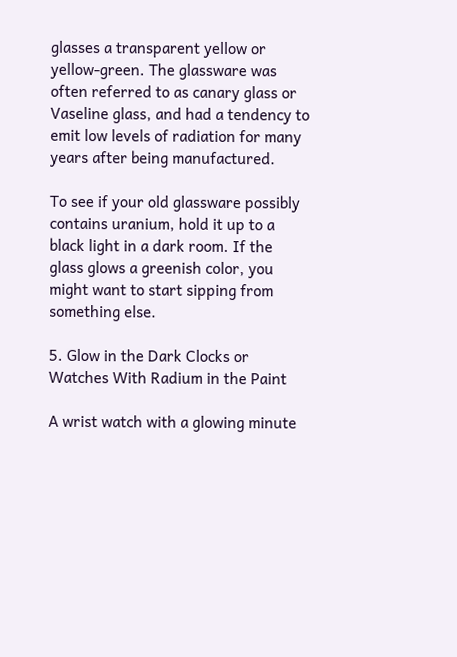glasses a transparent yellow or yellow-green. The glassware was often referred to as canary glass or Vaseline glass, and had a tendency to emit low levels of radiation for many years after being manufactured.

To see if your old glassware possibly contains uranium, hold it up to a black light in a dark room. If the glass glows a greenish color, you might want to start sipping from something else.

5. Glow in the Dark Clocks or Watches With Radium in the Paint

A wrist watch with a glowing minute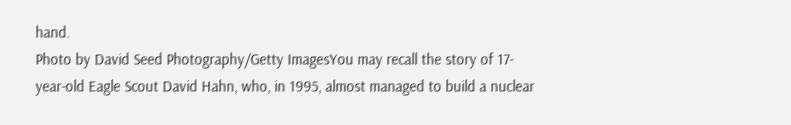hand.
Photo by David Seed Photography/Getty ImagesYou may recall the story of 17-year-old Eagle Scout David Hahn, who, in 1995, almost managed to build a nuclear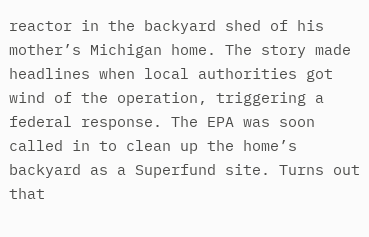reactor in the backyard shed of his mother’s Michigan home. The story made headlines when local authorities got wind of the operation, triggering a federal response. The EPA was soon called in to clean up the home’s backyard as a Superfund site. Turns out that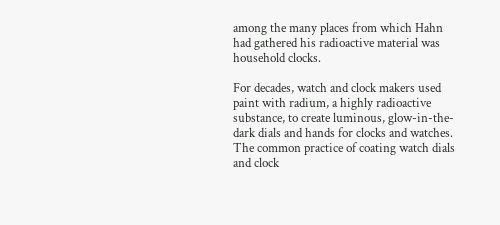among the many places from which Hahn had gathered his radioactive material was household clocks.

For decades, watch and clock makers used paint with radium, a highly radioactive substance, to create luminous, glow-in-the-dark dials and hands for clocks and watches. The common practice of coating watch dials and clock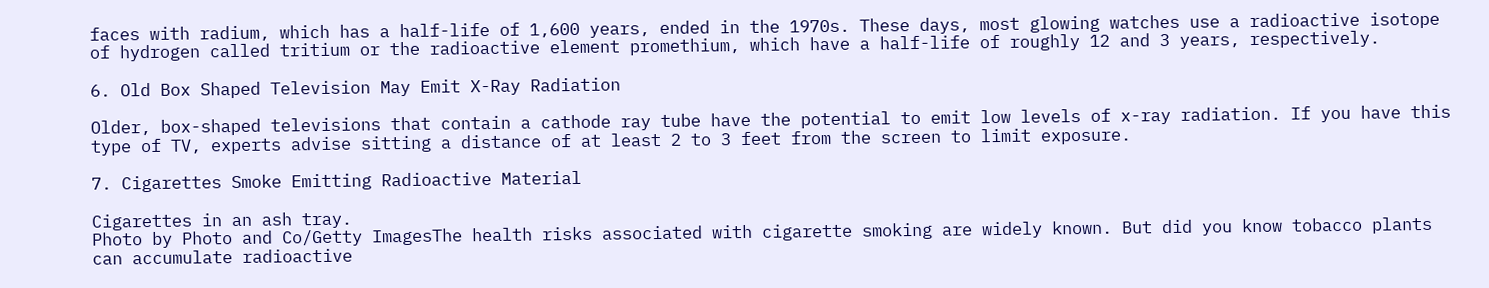faces with radium, which has a half-life of 1,600 years, ended in the 1970s. These days, most glowing watches use a radioactive isotope of hydrogen called tritium or the radioactive element promethium, which have a half-life of roughly 12 and 3 years, respectively.

6. Old Box Shaped Television May Emit X-Ray Radiation

Older, box-shaped televisions that contain a cathode ray tube have the potential to emit low levels of x-ray radiation. If you have this type of TV, experts advise sitting a distance of at least 2 to 3 feet from the screen to limit exposure.

7. Cigarettes Smoke Emitting Radioactive Material

Cigarettes in an ash tray.
Photo by Photo and Co/Getty ImagesThe health risks associated with cigarette smoking are widely known. But did you know tobacco plants can accumulate radioactive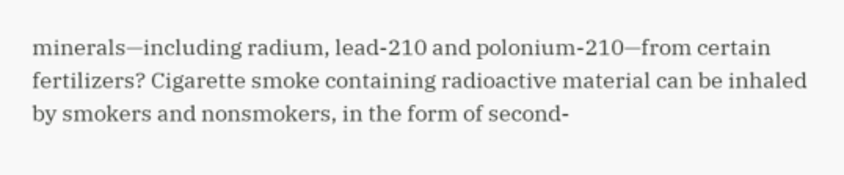minerals—including radium, lead-210 and polonium-210—from certain fertilizers? Cigarette smoke containing radioactive material can be inhaled by smokers and nonsmokers, in the form of second-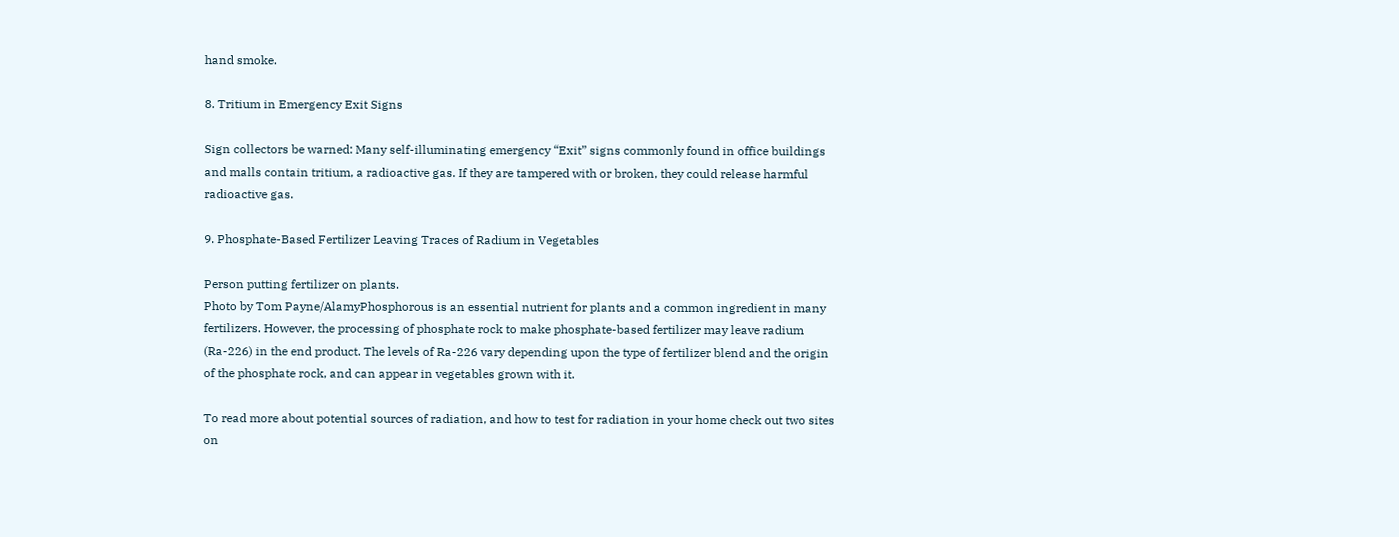hand smoke.

8. Tritium in Emergency Exit Signs

Sign collectors be warned: Many self-illuminating emergency “Exit” signs commonly found in office buildings and malls contain tritium, a radioactive gas. If they are tampered with or broken, they could release harmful radioactive gas.

9. Phosphate-Based Fertilizer Leaving Traces of Radium in Vegetables

Person putting fertilizer on plants.
Photo by Tom Payne/AlamyPhosphorous is an essential nutrient for plants and a common ingredient in many fertilizers. However, the processing of phosphate rock to make phosphate-based fertilizer may leave radium (Ra-226) in the end product. The levels of Ra-226 vary depending upon the type of fertilizer blend and the origin of the phosphate rock, and can appear in vegetables grown with it.

To read more about potential sources of radiation, and how to test for radiation in your home check out two sites on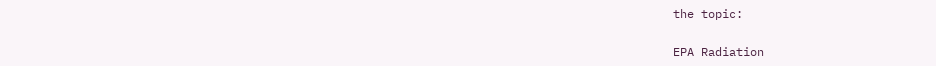the topic:

EPA Radiation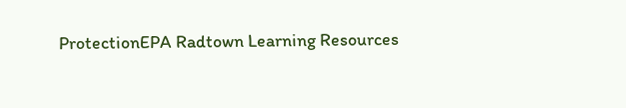ProtectionEPA Radtown Learning Resources